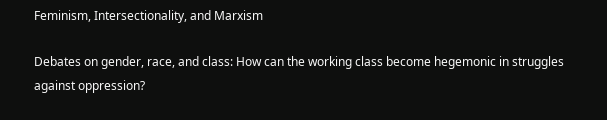Feminism, Intersectionality, and Marxism

Debates on gender, race, and class: How can the working class become hegemonic in struggles against oppression?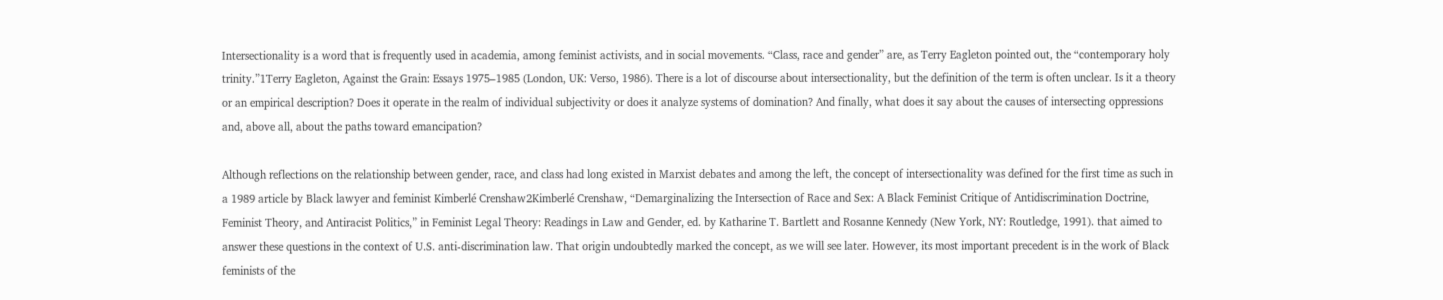Intersectionality is a word that is frequently used in academia, among feminist activists, and in social movements. “Class, race and gender” are, as Terry Eagleton pointed out, the “contemporary holy trinity.”1Terry Eagleton, Against the Grain: Essays 1975–1985 (London, UK: Verso, 1986). There is a lot of discourse about intersectionality, but the definition of the term is often unclear. Is it a theory or an empirical description? Does it operate in the realm of individual subjectivity or does it analyze systems of domination? And finally, what does it say about the causes of intersecting oppressions and, above all, about the paths toward emancipation?

Although reflections on the relationship between gender, race, and class had long existed in Marxist debates and among the left, the concept of intersectionality was defined for the first time as such in a 1989 article by Black lawyer and feminist Kimberlé Crenshaw2Kimberlé Crenshaw, “Demarginalizing the Intersection of Race and Sex: A Black Feminist Critique of Antidiscrimination Doctrine, Feminist Theory, and Antiracist Politics,” in Feminist Legal Theory: Readings in Law and Gender, ed. by Katharine T. Bartlett and Rosanne Kennedy (New York, NY: Routledge, 1991). that aimed to answer these questions in the context of U.S. anti-discrimination law. That origin undoubtedly marked the concept, as we will see later. However, its most important precedent is in the work of Black feminists of the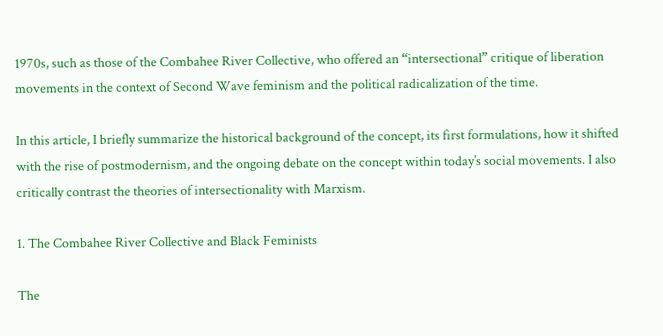1970s, such as those of the Combahee River Collective, who offered an “intersectional” critique of liberation movements in the context of Second Wave feminism and the political radicalization of the time.

In this article, I briefly summarize the historical background of the concept, its first formulations, how it shifted with the rise of postmodernism, and the ongoing debate on the concept within today’s social movements. I also critically contrast the theories of intersectionality with Marxism.

1. The Combahee River Collective and Black Feminists

The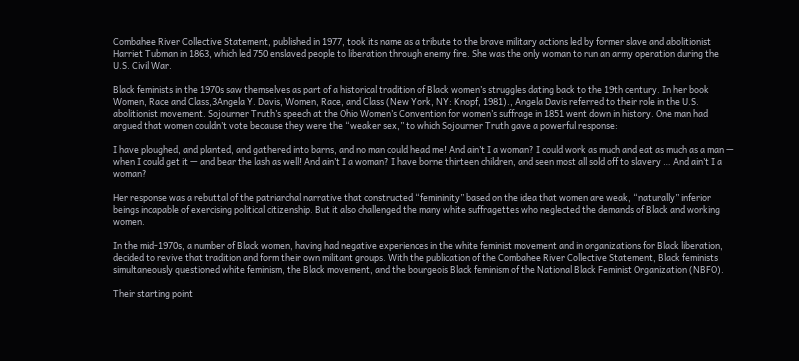Combahee River Collective Statement, published in 1977, took its name as a tribute to the brave military actions led by former slave and abolitionist Harriet Tubman in 1863, which led 750 enslaved people to liberation through enemy fire. She was the only woman to run an army operation during the U.S. Civil War.

Black feminists in the 1970s saw themselves as part of a historical tradition of Black women’s struggles dating back to the 19th century. In her book Women, Race and Class,3Angela Y. Davis, Women, Race, and Class (New York, NY: Knopf, 1981)., Angela Davis referred to their role in the U.S. abolitionist movement. Sojourner Truth’s speech at the Ohio Women’s Convention for women’s suffrage in 1851 went down in history. One man had argued that women couldn’t vote because they were the “weaker sex,” to which Sojourner Truth gave a powerful response:

I have ploughed, and planted, and gathered into barns, and no man could head me! And ain’t I a woman? I could work as much and eat as much as a man — when I could get it — and bear the lash as well! And ain’t I a woman? I have borne thirteen children, and seen most all sold off to slavery … And ain’t I a woman?

Her response was a rebuttal of the patriarchal narrative that constructed “femininity” based on the idea that women are weak, “naturally” inferior beings incapable of exercising political citizenship. But it also challenged the many white suffragettes who neglected the demands of Black and working women.

In the mid-1970s, a number of Black women, having had negative experiences in the white feminist movement and in organizations for Black liberation, decided to revive that tradition and form their own militant groups. With the publication of the Combahee River Collective Statement, Black feminists simultaneously questioned white feminism, the Black movement, and the bourgeois Black feminism of the National Black Feminist Organization (NBFO).

Their starting point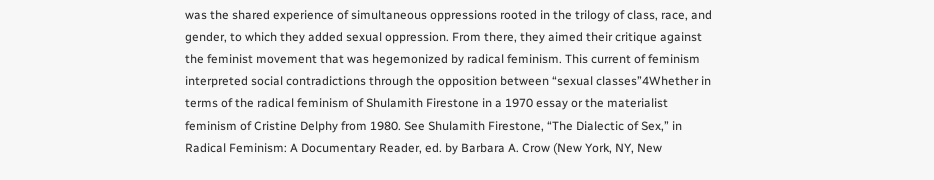was the shared experience of simultaneous oppressions rooted in the trilogy of class, race, and gender, to which they added sexual oppression. From there, they aimed their critique against the feminist movement that was hegemonized by radical feminism. This current of feminism interpreted social contradictions through the opposition between “sexual classes”4Whether in terms of the radical feminism of Shulamith Firestone in a 1970 essay or the materialist feminism of Cristine Delphy from 1980. See Shulamith Firestone, “The Dialectic of Sex,” in Radical Feminism: A Documentary Reader, ed. by Barbara A. Crow (New York, NY, New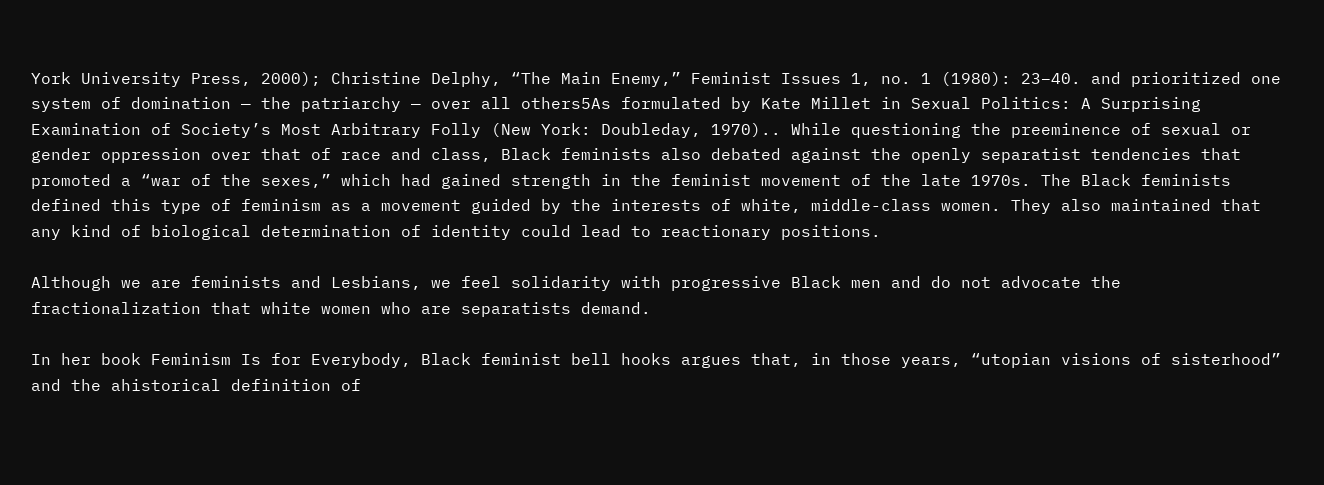York University Press, 2000); Christine Delphy, “The Main Enemy,” Feminist Issues 1, no. 1 (1980): 23–40. and prioritized one system of domination — the patriarchy — over all others5As formulated by Kate Millet in Sexual Politics: A Surprising Examination of Society’s Most Arbitrary Folly (New York: Doubleday, 1970).. While questioning the preeminence of sexual or gender oppression over that of race and class, Black feminists also debated against the openly separatist tendencies that promoted a “war of the sexes,” which had gained strength in the feminist movement of the late 1970s. The Black feminists defined this type of feminism as a movement guided by the interests of white, middle-class women. They also maintained that any kind of biological determination of identity could lead to reactionary positions.

Although we are feminists and Lesbians, we feel solidarity with progressive Black men and do not advocate the fractionalization that white women who are separatists demand.

In her book Feminism Is for Everybody, Black feminist bell hooks argues that, in those years, “utopian visions of sisterhood” and the ahistorical definition of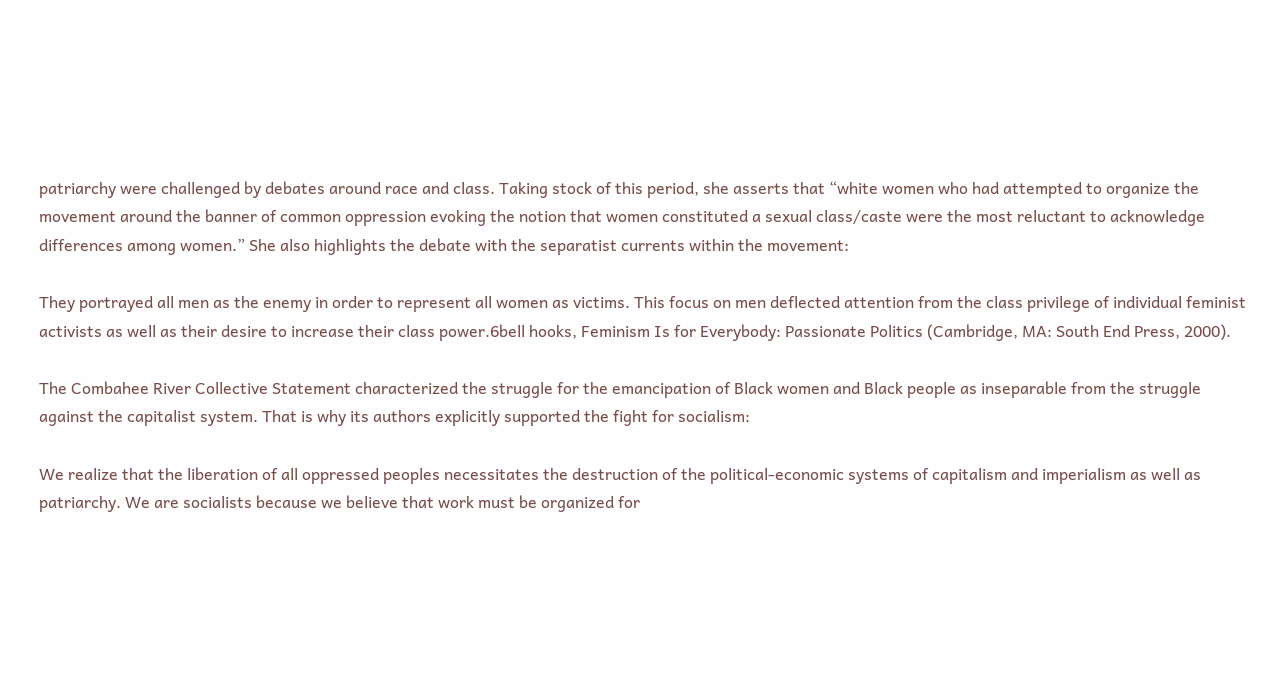patriarchy were challenged by debates around race and class. Taking stock of this period, she asserts that “white women who had attempted to organize the movement around the banner of common oppression evoking the notion that women constituted a sexual class/caste were the most reluctant to acknowledge differences among women.” She also highlights the debate with the separatist currents within the movement:

They portrayed all men as the enemy in order to represent all women as victims. This focus on men deflected attention from the class privilege of individual feminist activists as well as their desire to increase their class power.6bell hooks, Feminism Is for Everybody: Passionate Politics (Cambridge, MA: South End Press, 2000).

The Combahee River Collective Statement characterized the struggle for the emancipation of Black women and Black people as inseparable from the struggle against the capitalist system. That is why its authors explicitly supported the fight for socialism:

We realize that the liberation of all oppressed peoples necessitates the destruction of the political-economic systems of capitalism and imperialism as well as patriarchy. We are socialists because we believe that work must be organized for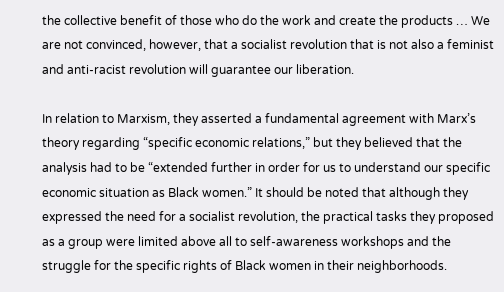the collective benefit of those who do the work and create the products … We are not convinced, however, that a socialist revolution that is not also a feminist and anti-racist revolution will guarantee our liberation.

In relation to Marxism, they asserted a fundamental agreement with Marx’s theory regarding “specific economic relations,” but they believed that the analysis had to be “extended further in order for us to understand our specific economic situation as Black women.” It should be noted that although they expressed the need for a socialist revolution, the practical tasks they proposed as a group were limited above all to self-awareness workshops and the struggle for the specific rights of Black women in their neighborhoods.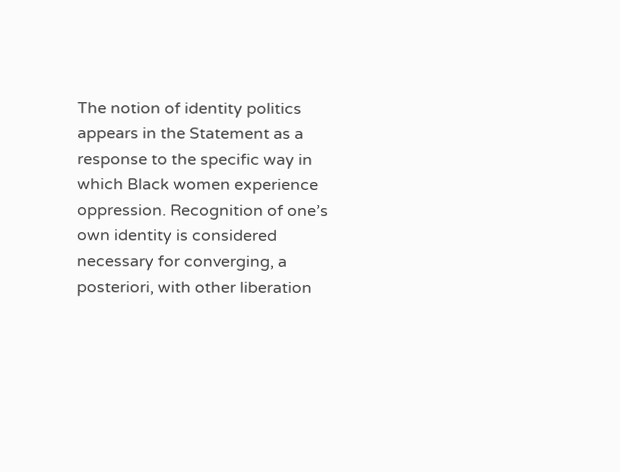The notion of identity politics appears in the Statement as a response to the specific way in which Black women experience oppression. Recognition of one’s own identity is considered necessary for converging, a posteriori, with other liberation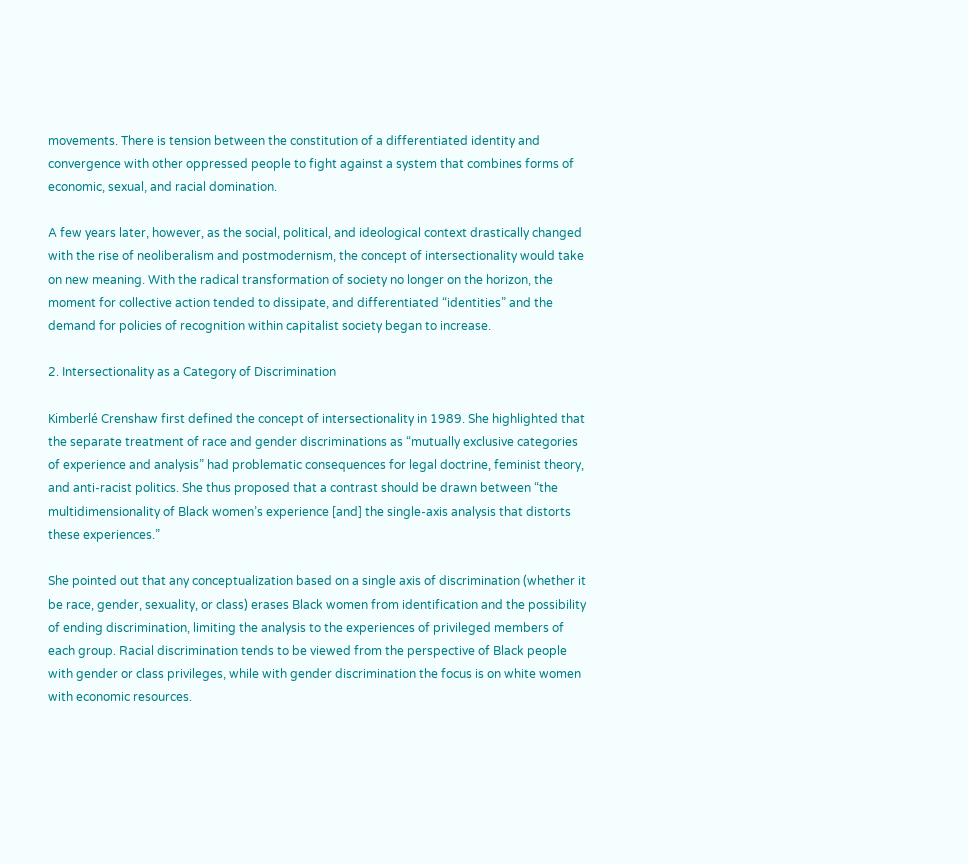movements. There is tension between the constitution of a differentiated identity and convergence with other oppressed people to fight against a system that combines forms of economic, sexual, and racial domination.

A few years later, however, as the social, political, and ideological context drastically changed with the rise of neoliberalism and postmodernism, the concept of intersectionality would take on new meaning. With the radical transformation of society no longer on the horizon, the moment for collective action tended to dissipate, and differentiated “identities” and the demand for policies of recognition within capitalist society began to increase.

2. Intersectionality as a Category of Discrimination

Kimberlé Crenshaw first defined the concept of intersectionality in 1989. She highlighted that the separate treatment of race and gender discriminations as “mutually exclusive categories of experience and analysis” had problematic consequences for legal doctrine, feminist theory, and anti-racist politics. She thus proposed that a contrast should be drawn between “the multidimensionality of Black women’s experience [and] the single-axis analysis that distorts these experiences.”

She pointed out that any conceptualization based on a single axis of discrimination (whether it be race, gender, sexuality, or class) erases Black women from identification and the possibility of ending discrimination, limiting the analysis to the experiences of privileged members of each group. Racial discrimination tends to be viewed from the perspective of Black people with gender or class privileges, while with gender discrimination the focus is on white women with economic resources.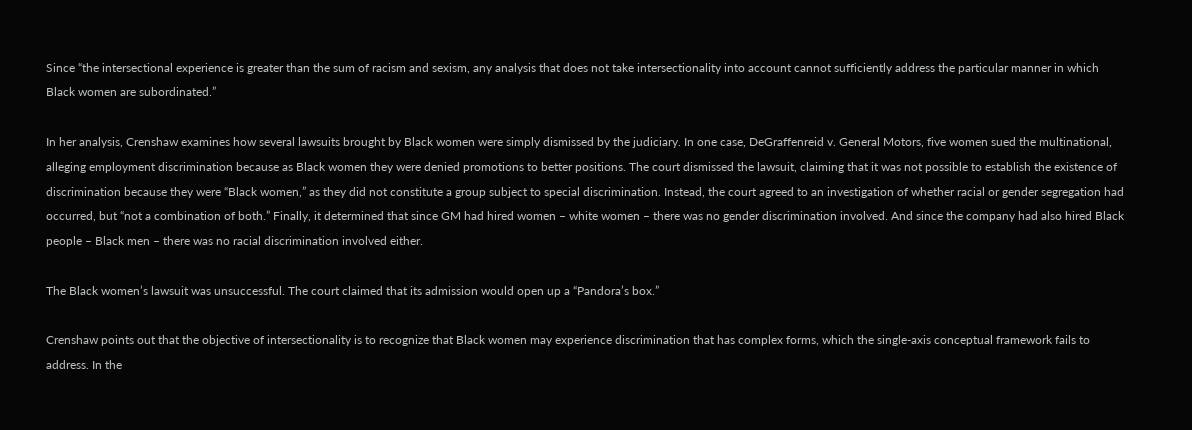Since “the intersectional experience is greater than the sum of racism and sexism, any analysis that does not take intersectionality into account cannot sufficiently address the particular manner in which Black women are subordinated.”

In her analysis, Crenshaw examines how several lawsuits brought by Black women were simply dismissed by the judiciary. In one case, DeGraffenreid v. General Motors, five women sued the multinational, alleging employment discrimination because as Black women they were denied promotions to better positions. The court dismissed the lawsuit, claiming that it was not possible to establish the existence of discrimination because they were “Black women,” as they did not constitute a group subject to special discrimination. Instead, the court agreed to an investigation of whether racial or gender segregation had occurred, but “not a combination of both.” Finally, it determined that since GM had hired women – white women – there was no gender discrimination involved. And since the company had also hired Black people – Black men – there was no racial discrimination involved either.

The Black women’s lawsuit was unsuccessful. The court claimed that its admission would open up a “Pandora’s box.”

Crenshaw points out that the objective of intersectionality is to recognize that Black women may experience discrimination that has complex forms, which the single-axis conceptual framework fails to address. In the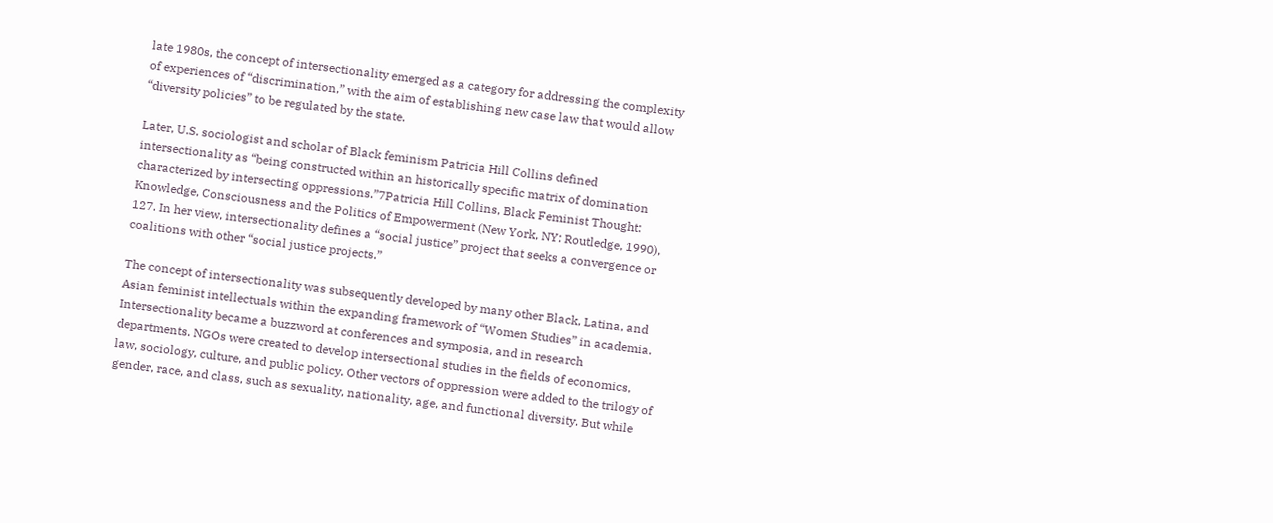late 1980s, the concept of intersectionality emerged as a category for addressing the complexity of experiences of “discrimination,” with the aim of establishing new case law that would allow “diversity policies” to be regulated by the state.

Later, U.S. sociologist and scholar of Black feminism Patricia Hill Collins defined intersectionality as “being constructed within an historically specific matrix of domination characterized by intersecting oppressions.”7Patricia Hill Collins, Black Feminist Thought: Knowledge, Consciousness and the Politics of Empowerment (New York, NY: Routledge, 1990), 127. In her view, intersectionality defines a “social justice” project that seeks a convergence or coalitions with other “social justice projects.”

The concept of intersectionality was subsequently developed by many other Black, Latina, and Asian feminist intellectuals within the expanding framework of “Women Studies” in academia. Intersectionality became a buzzword at conferences and symposia, and in research departments. NGOs were created to develop intersectional studies in the fields of economics, law, sociology, culture, and public policy. Other vectors of oppression were added to the trilogy of gender, race, and class, such as sexuality, nationality, age, and functional diversity. But while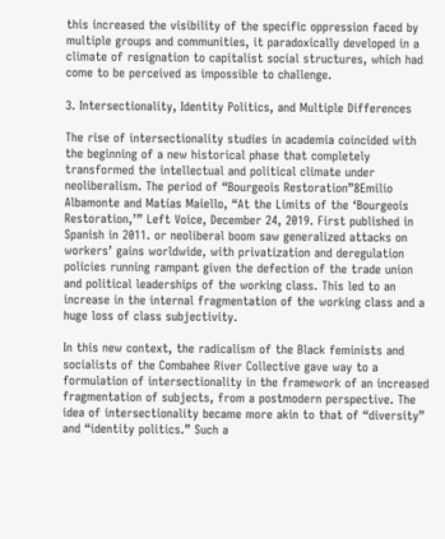this increased the visibility of the specific oppression faced by multiple groups and communities, it paradoxically developed in a climate of resignation to capitalist social structures, which had come to be perceived as impossible to challenge.

3. Intersectionality, Identity Politics, and Multiple Differences

The rise of intersectionality studies in academia coincided with the beginning of a new historical phase that completely transformed the intellectual and political climate under neoliberalism. The period of “Bourgeois Restoration”8Emilio Albamonte and Matías Maiello, “At the Limits of the ‘Bourgeois Restoration,’” Left Voice, December 24, 2019. First published in Spanish in 2011. or neoliberal boom saw generalized attacks on workers’ gains worldwide, with privatization and deregulation policies running rampant given the defection of the trade union and political leaderships of the working class. This led to an increase in the internal fragmentation of the working class and a huge loss of class subjectivity.

In this new context, the radicalism of the Black feminists and socialists of the Combahee River Collective gave way to a formulation of intersectionality in the framework of an increased fragmentation of subjects, from a postmodern perspective. The idea of intersectionality became more akin to that of “diversity” and “identity politics.” Such a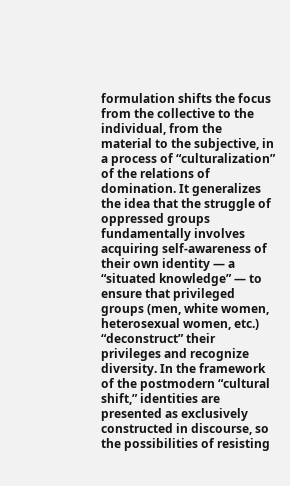formulation shifts the focus from the collective to the individual, from the material to the subjective, in a process of “culturalization” of the relations of domination. It generalizes the idea that the struggle of oppressed groups fundamentally involves acquiring self-awareness of their own identity — a “situated knowledge” — to ensure that privileged groups (men, white women, heterosexual women, etc.) “deconstruct” their privileges and recognize diversity. In the framework of the postmodern “cultural shift,” identities are presented as exclusively constructed in discourse, so the possibilities of resisting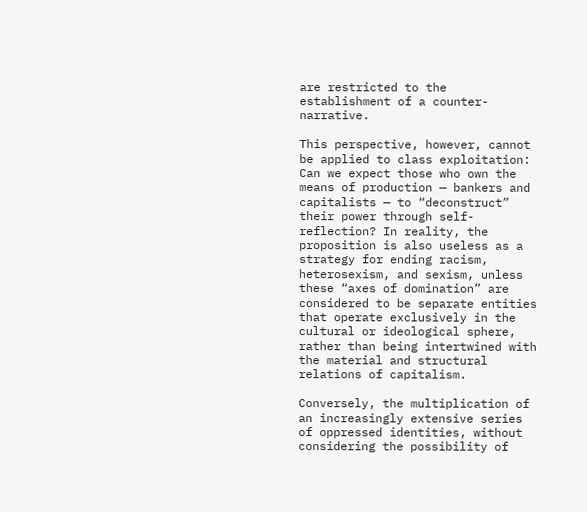are restricted to the establishment of a counter-narrative.

This perspective, however, cannot be applied to class exploitation: Can we expect those who own the means of production — bankers and capitalists — to “deconstruct” their power through self-reflection? In reality, the proposition is also useless as a strategy for ending racism, heterosexism, and sexism, unless these “axes of domination” are considered to be separate entities that operate exclusively in the cultural or ideological sphere, rather than being intertwined with the material and structural relations of capitalism.

Conversely, the multiplication of an increasingly extensive series of oppressed identities, without considering the possibility of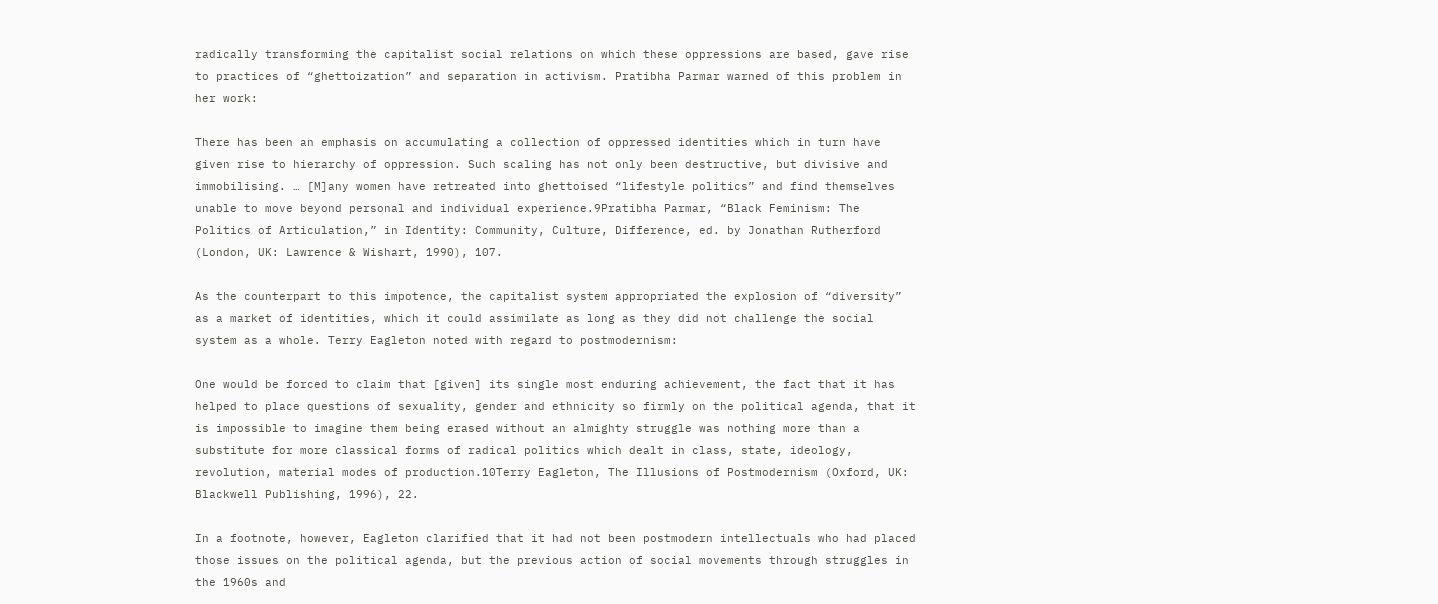radically transforming the capitalist social relations on which these oppressions are based, gave rise to practices of “ghettoization” and separation in activism. Pratibha Parmar warned of this problem in her work:

There has been an emphasis on accumulating a collection of oppressed identities which in turn have given rise to hierarchy of oppression. Such scaling has not only been destructive, but divisive and immobilising. … [M]any women have retreated into ghettoised “lifestyle politics” and find themselves unable to move beyond personal and individual experience.9Pratibha Parmar, “Black Feminism: The Politics of Articulation,” in Identity: Community, Culture, Difference, ed. by Jonathan Rutherford (London, UK: Lawrence & Wishart, 1990), 107.

As the counterpart to this impotence, the capitalist system appropriated the explosion of “diversity” as a market of identities, which it could assimilate as long as they did not challenge the social system as a whole. Terry Eagleton noted with regard to postmodernism:

One would be forced to claim that [given] its single most enduring achievement, the fact that it has helped to place questions of sexuality, gender and ethnicity so firmly on the political agenda, that it is impossible to imagine them being erased without an almighty struggle was nothing more than a substitute for more classical forms of radical politics which dealt in class, state, ideology, revolution, material modes of production.10Terry Eagleton, The Illusions of Postmodernism (Oxford, UK: Blackwell Publishing, 1996), 22.

In a footnote, however, Eagleton clarified that it had not been postmodern intellectuals who had placed those issues on the political agenda, but the previous action of social movements through struggles in the 1960s and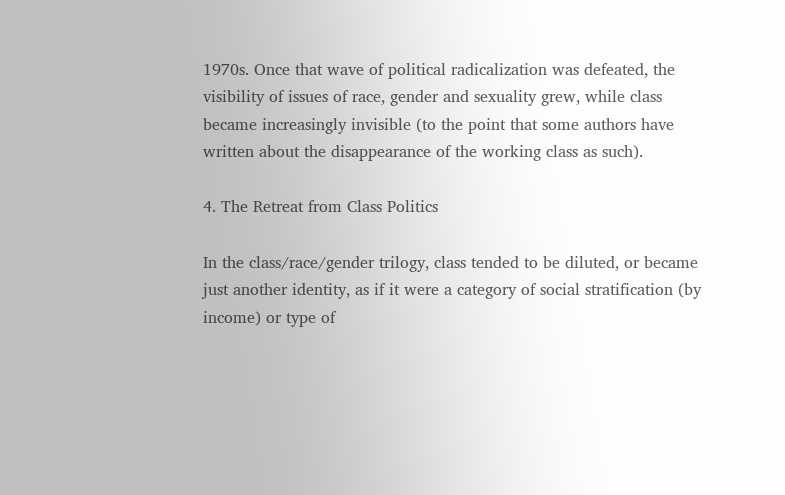1970s. Once that wave of political radicalization was defeated, the visibility of issues of race, gender and sexuality grew, while class became increasingly invisible (to the point that some authors have written about the disappearance of the working class as such).

4. The Retreat from Class Politics

In the class/race/gender trilogy, class tended to be diluted, or became just another identity, as if it were a category of social stratification (by income) or type of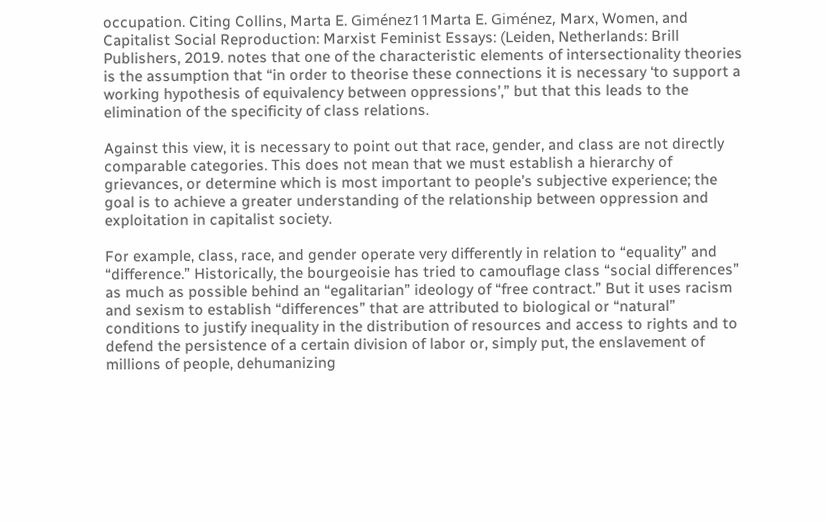occupation. Citing Collins, Marta E. Giménez11Marta E. Giménez, Marx, Women, and Capitalist Social Reproduction: Marxist Feminist Essays: (Leiden, Netherlands: Brill Publishers, 2019. notes that one of the characteristic elements of intersectionality theories is the assumption that “in order to theorise these connections it is necessary ‘to support a working hypothesis of equivalency between oppressions’,” but that this leads to the elimination of the specificity of class relations.

Against this view, it is necessary to point out that race, gender, and class are not directly comparable categories. This does not mean that we must establish a hierarchy of grievances, or determine which is most important to people’s subjective experience; the goal is to achieve a greater understanding of the relationship between oppression and exploitation in capitalist society.

For example, class, race, and gender operate very differently in relation to “equality” and “difference.” Historically, the bourgeoisie has tried to camouflage class “social differences” as much as possible behind an “egalitarian” ideology of “free contract.” But it uses racism and sexism to establish “differences” that are attributed to biological or “natural” conditions to justify inequality in the distribution of resources and access to rights and to defend the persistence of a certain division of labor or, simply put, the enslavement of millions of people, dehumanizing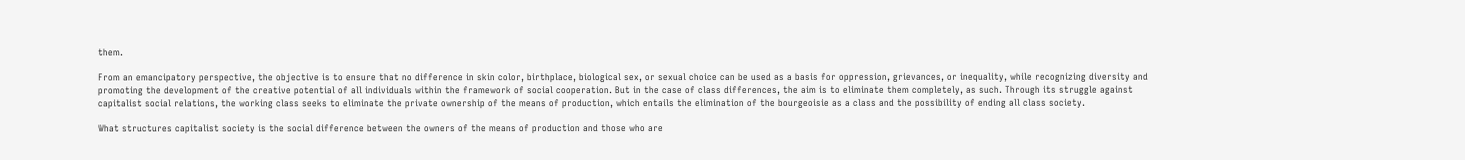them.

From an emancipatory perspective, the objective is to ensure that no difference in skin color, birthplace, biological sex, or sexual choice can be used as a basis for oppression, grievances, or inequality, while recognizing diversity and promoting the development of the creative potential of all individuals within the framework of social cooperation. But in the case of class differences, the aim is to eliminate them completely, as such. Through its struggle against capitalist social relations, the working class seeks to eliminate the private ownership of the means of production, which entails the elimination of the bourgeoisie as a class and the possibility of ending all class society.

What structures capitalist society is the social difference between the owners of the means of production and those who are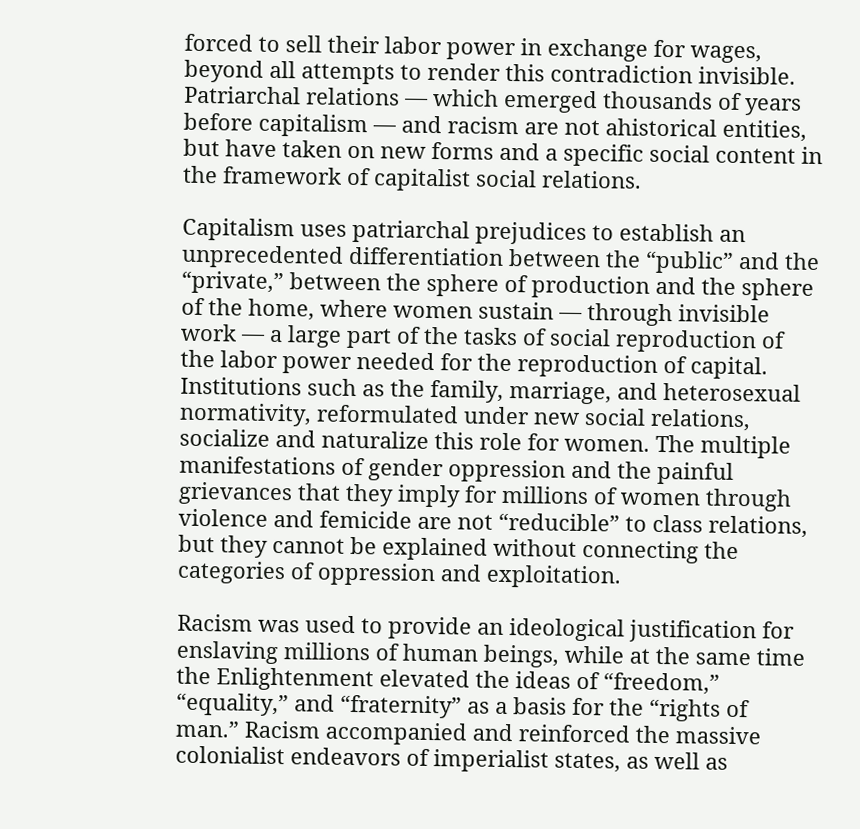forced to sell their labor power in exchange for wages, beyond all attempts to render this contradiction invisible. Patriarchal relations — which emerged thousands of years before capitalism — and racism are not ahistorical entities, but have taken on new forms and a specific social content in the framework of capitalist social relations.

Capitalism uses patriarchal prejudices to establish an unprecedented differentiation between the “public” and the “private,” between the sphere of production and the sphere of the home, where women sustain — through invisible work — a large part of the tasks of social reproduction of the labor power needed for the reproduction of capital. Institutions such as the family, marriage, and heterosexual normativity, reformulated under new social relations, socialize and naturalize this role for women. The multiple manifestations of gender oppression and the painful grievances that they imply for millions of women through violence and femicide are not “reducible” to class relations, but they cannot be explained without connecting the categories of oppression and exploitation.

Racism was used to provide an ideological justification for enslaving millions of human beings, while at the same time the Enlightenment elevated the ideas of “freedom,” “equality,” and “fraternity” as a basis for the “rights of man.” Racism accompanied and reinforced the massive colonialist endeavors of imperialist states, as well as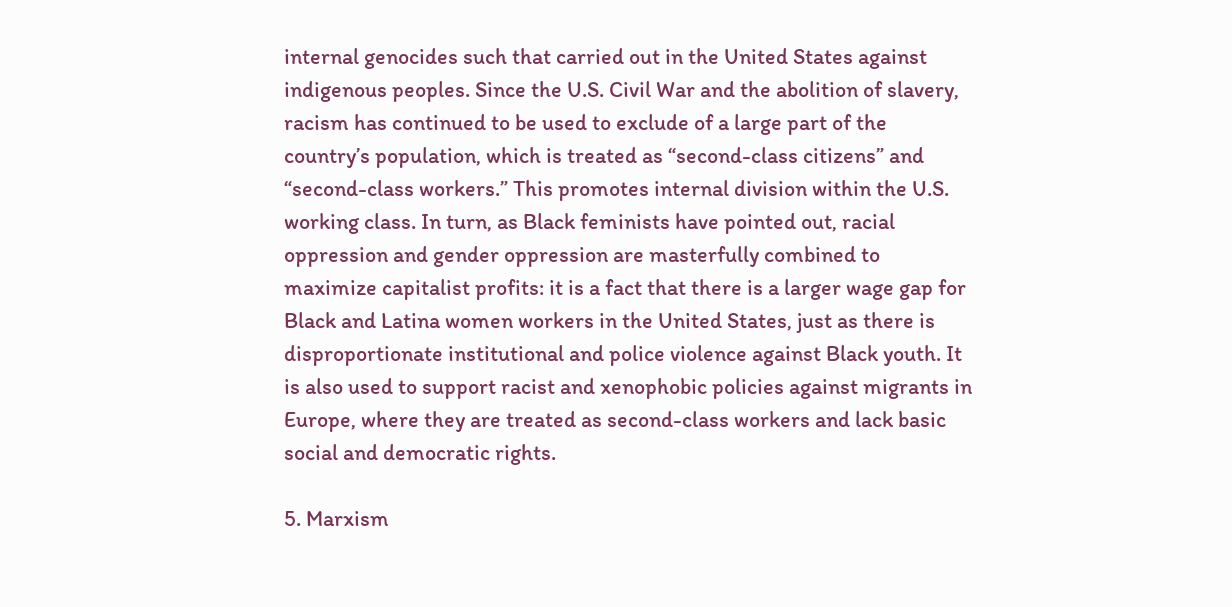internal genocides such that carried out in the United States against indigenous peoples. Since the U.S. Civil War and the abolition of slavery, racism has continued to be used to exclude of a large part of the country’s population, which is treated as “second-class citizens” and “second-class workers.” This promotes internal division within the U.S. working class. In turn, as Black feminists have pointed out, racial oppression and gender oppression are masterfully combined to maximize capitalist profits: it is a fact that there is a larger wage gap for Black and Latina women workers in the United States, just as there is disproportionate institutional and police violence against Black youth. It is also used to support racist and xenophobic policies against migrants in Europe, where they are treated as second-class workers and lack basic social and democratic rights.

5. Marxism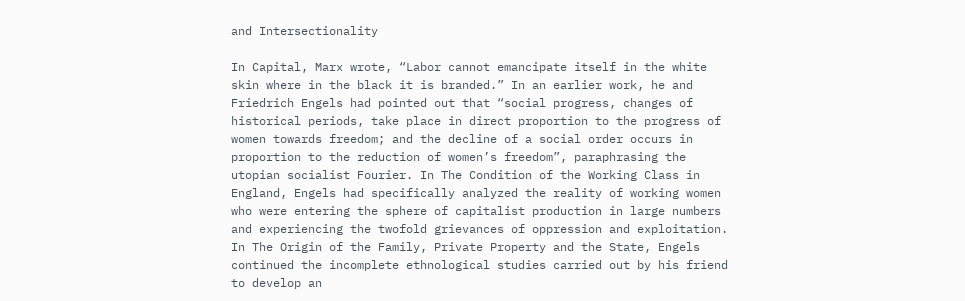and Intersectionality

In Capital, Marx wrote, “Labor cannot emancipate itself in the white skin where in the black it is branded.” In an earlier work, he and Friedrich Engels had pointed out that “social progress, changes of historical periods, take place in direct proportion to the progress of women towards freedom; and the decline of a social order occurs in proportion to the reduction of women’s freedom”, paraphrasing the utopian socialist Fourier. In The Condition of the Working Class in England, Engels had specifically analyzed the reality of working women who were entering the sphere of capitalist production in large numbers and experiencing the twofold grievances of oppression and exploitation. In The Origin of the Family, Private Property and the State, Engels continued the incomplete ethnological studies carried out by his friend to develop an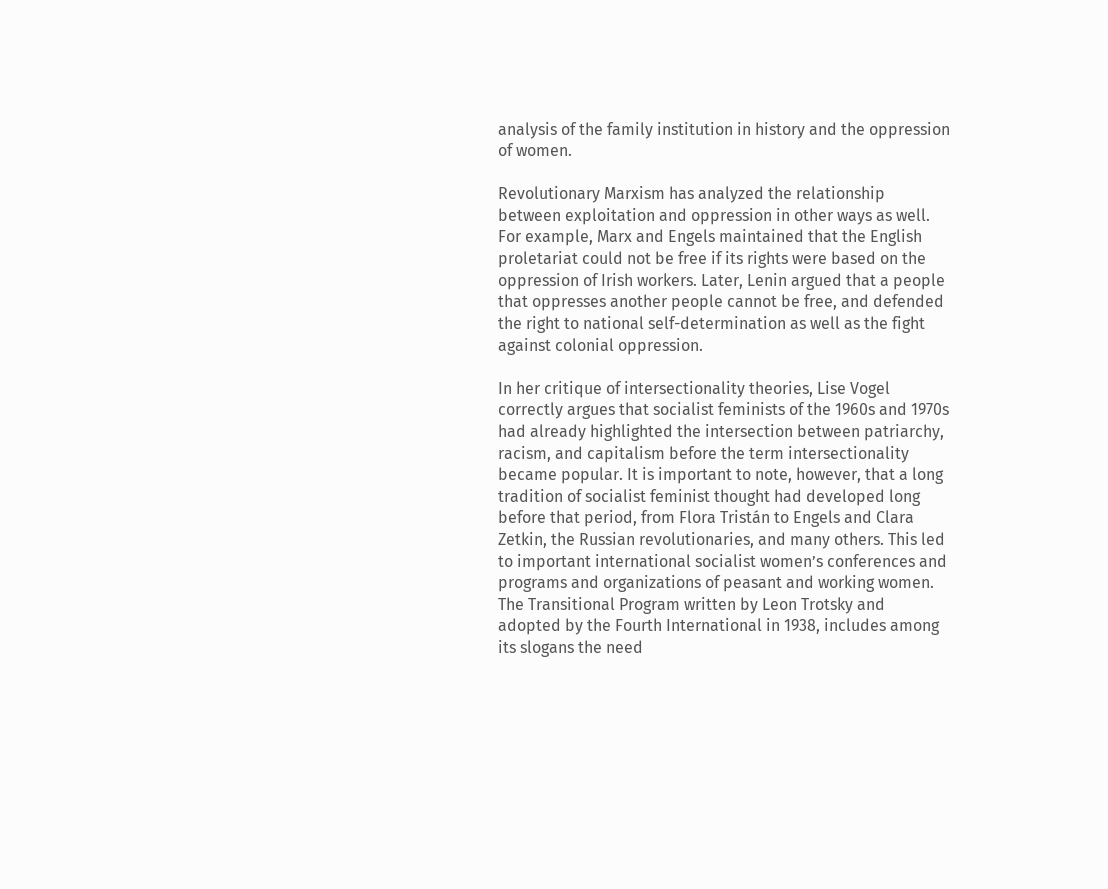analysis of the family institution in history and the oppression of women.

Revolutionary Marxism has analyzed the relationship between exploitation and oppression in other ways as well. For example, Marx and Engels maintained that the English proletariat could not be free if its rights were based on the oppression of Irish workers. Later, Lenin argued that a people that oppresses another people cannot be free, and defended the right to national self-determination as well as the fight against colonial oppression.

In her critique of intersectionality theories, Lise Vogel correctly argues that socialist feminists of the 1960s and 1970s had already highlighted the intersection between patriarchy, racism, and capitalism before the term intersectionality became popular. It is important to note, however, that a long tradition of socialist feminist thought had developed long before that period, from Flora Tristán to Engels and Clara Zetkin, the Russian revolutionaries, and many others. This led to important international socialist women’s conferences and programs and organizations of peasant and working women. The Transitional Program written by Leon Trotsky and adopted by the Fourth International in 1938, includes among its slogans the need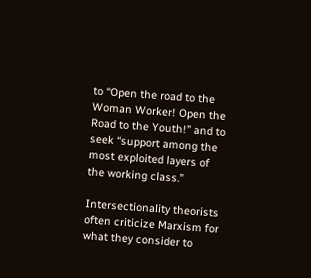to “Open the road to the Woman Worker! Open the Road to the Youth!” and to seek “support among the most exploited layers of the working class.”

Intersectionality theorists often criticize Marxism for what they consider to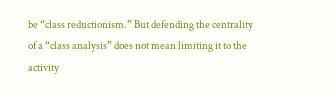be “class reductionism.” But defending the centrality of a “class analysis” does not mean limiting it to the activity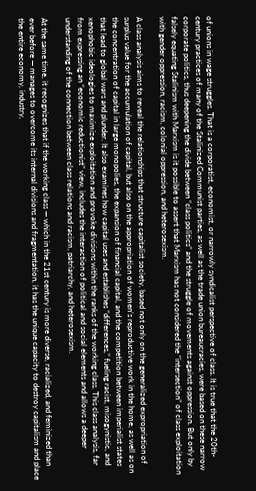of unions in wage struggles. That is a corporatist, economist, or narrowly syndicalist perspective of class. It is true that the 20th-century practices of many of the Stalinized Communist parties, as well as the trade union bureaucracies, were based on these narrow corporate politics, thus deepening the divide between “class politics” and the struggle of movements against oppression. But only by falsely equating Stalinism with Marxism is it possible to assert that Marxism has not considered the “intersection” of class exploitation with gender oppression, racism, colonial oppression, and heterosexism.

A class analysis aims to reveal the relationships that structure capitalist society, based not only on the generalized expropriation of surplus value for the accumulation of capital, but also on the appropriation of women’s reproductive work in the home, as well as on the concentration of capital in large monopolies, the expansion of financial capital, and the competition between imperialist states that lead to global wars and plunder. It also examines how capital uses and establishes “differences,” fueling racist, misogynistic, and xenophobic ideologies to maximize exploitation and provoke divisions within the ranks of the working class. This class analysis, far from expressing an “economic reductionist” view, includes the interaction of political and social elements and allows a deeper understanding of the connection between class relations and racism, patriarchy, and heterosexism.

At the same time, it recognizes that if the working class — which in the 21st century is more diverse, racialized, and feminized than ever before — manages to overcome its internal divisions and fragmentation, it has the unique capacity to destroy capitalism and place the entire economy, industry,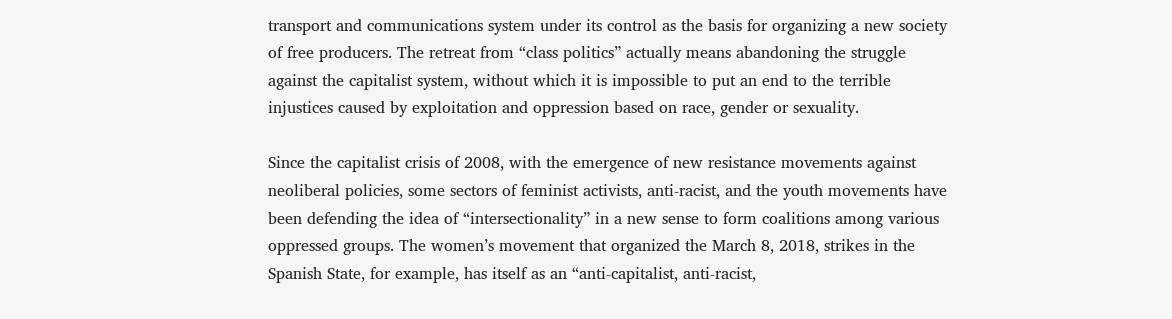transport and communications system under its control as the basis for organizing a new society of free producers. The retreat from “class politics” actually means abandoning the struggle against the capitalist system, without which it is impossible to put an end to the terrible injustices caused by exploitation and oppression based on race, gender or sexuality.

Since the capitalist crisis of 2008, with the emergence of new resistance movements against neoliberal policies, some sectors of feminist activists, anti-racist, and the youth movements have been defending the idea of “intersectionality” in a new sense to form coalitions among various oppressed groups. The women’s movement that organized the March 8, 2018, strikes in the Spanish State, for example, has itself as an “anti-capitalist, anti-racist,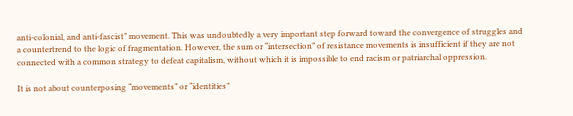anti-colonial, and anti-fascist” movement. This was undoubtedly a very important step forward toward the convergence of struggles and a countertrend to the logic of fragmentation. However, the sum or “intersection” of resistance movements is insufficient if they are not connected with a common strategy to defeat capitalism, without which it is impossible to end racism or patriarchal oppression.

It is not about counterposing “movements” or “identities”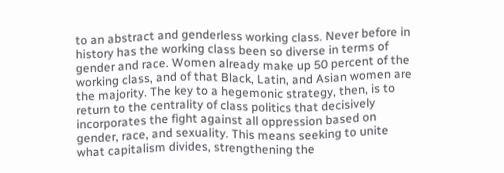to an abstract and genderless working class. Never before in history has the working class been so diverse in terms of gender and race. Women already make up 50 percent of the working class, and of that Black, Latin, and Asian women are the majority. The key to a hegemonic strategy, then, is to return to the centrality of class politics that decisively incorporates the fight against all oppression based on gender, race, and sexuality. This means seeking to unite what capitalism divides, strengthening the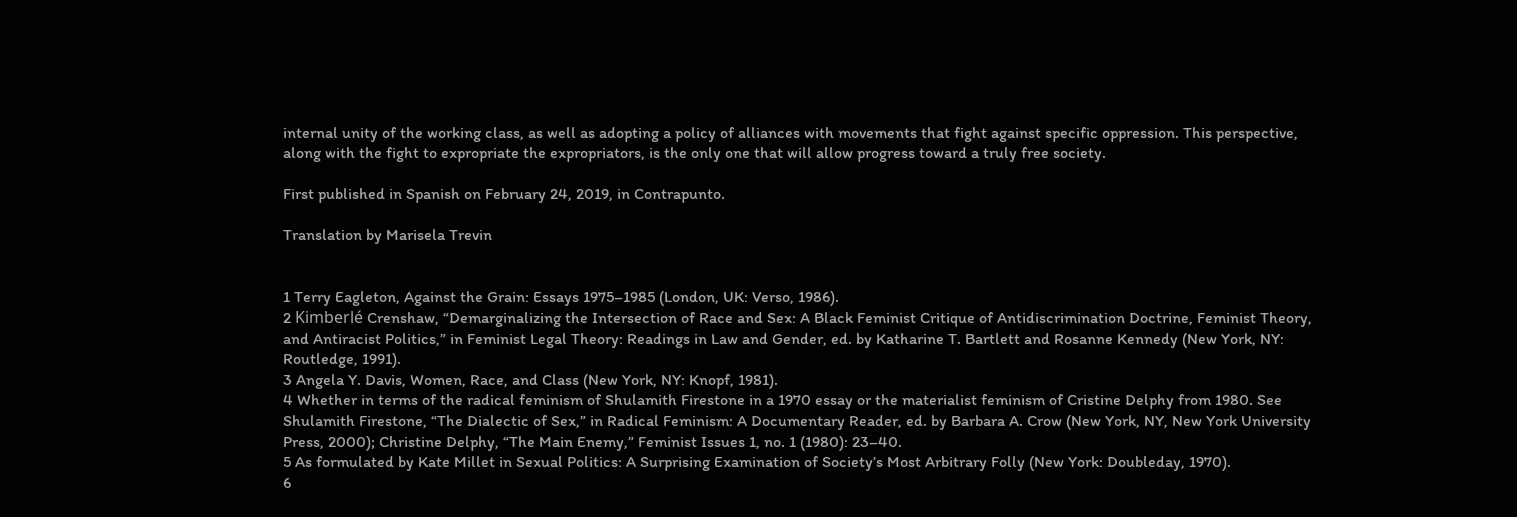internal unity of the working class, as well as adopting a policy of alliances with movements that fight against specific oppression. This perspective, along with the fight to expropriate the expropriators, is the only one that will allow progress toward a truly free society.

First published in Spanish on February 24, 2019, in Contrapunto.

Translation by Marisela Trevin


1 Terry Eagleton, Against the Grain: Essays 1975–1985 (London, UK: Verso, 1986).
2 Kimberlé Crenshaw, “Demarginalizing the Intersection of Race and Sex: A Black Feminist Critique of Antidiscrimination Doctrine, Feminist Theory, and Antiracist Politics,” in Feminist Legal Theory: Readings in Law and Gender, ed. by Katharine T. Bartlett and Rosanne Kennedy (New York, NY: Routledge, 1991).
3 Angela Y. Davis, Women, Race, and Class (New York, NY: Knopf, 1981).
4 Whether in terms of the radical feminism of Shulamith Firestone in a 1970 essay or the materialist feminism of Cristine Delphy from 1980. See Shulamith Firestone, “The Dialectic of Sex,” in Radical Feminism: A Documentary Reader, ed. by Barbara A. Crow (New York, NY, New York University Press, 2000); Christine Delphy, “The Main Enemy,” Feminist Issues 1, no. 1 (1980): 23–40.
5 As formulated by Kate Millet in Sexual Politics: A Surprising Examination of Society’s Most Arbitrary Folly (New York: Doubleday, 1970).
6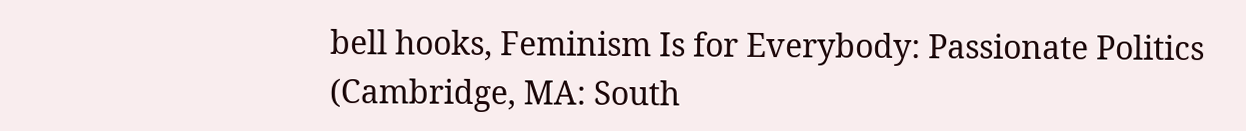bell hooks, Feminism Is for Everybody: Passionate Politics (Cambridge, MA: South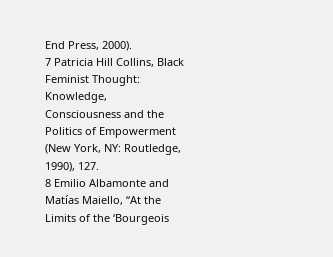End Press, 2000).
7 Patricia Hill Collins, Black Feminist Thought: Knowledge, Consciousness and the Politics of Empowerment (New York, NY: Routledge, 1990), 127.
8 Emilio Albamonte and Matías Maiello, “At the Limits of the ‘Bourgeois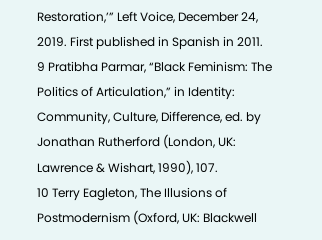Restoration,’” Left Voice, December 24, 2019. First published in Spanish in 2011.
9 Pratibha Parmar, “Black Feminism: The Politics of Articulation,” in Identity: Community, Culture, Difference, ed. by Jonathan Rutherford (London, UK: Lawrence & Wishart, 1990), 107.
10 Terry Eagleton, The Illusions of Postmodernism (Oxford, UK: Blackwell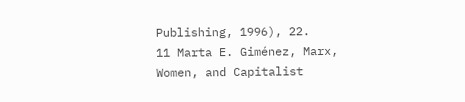Publishing, 1996), 22.
11 Marta E. Giménez, Marx, Women, and Capitalist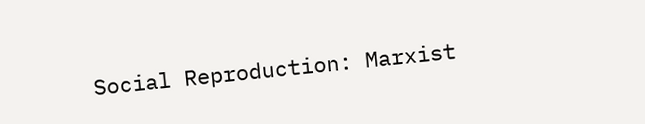Social Reproduction: Marxist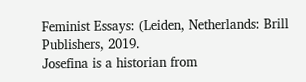Feminist Essays: (Leiden, Netherlands: Brill Publishers, 2019.
Josefina is a historian from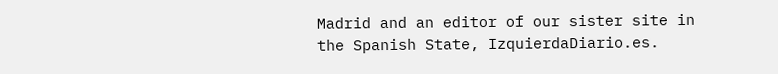Madrid and an editor of our sister site in the Spanish State, IzquierdaDiario.es.